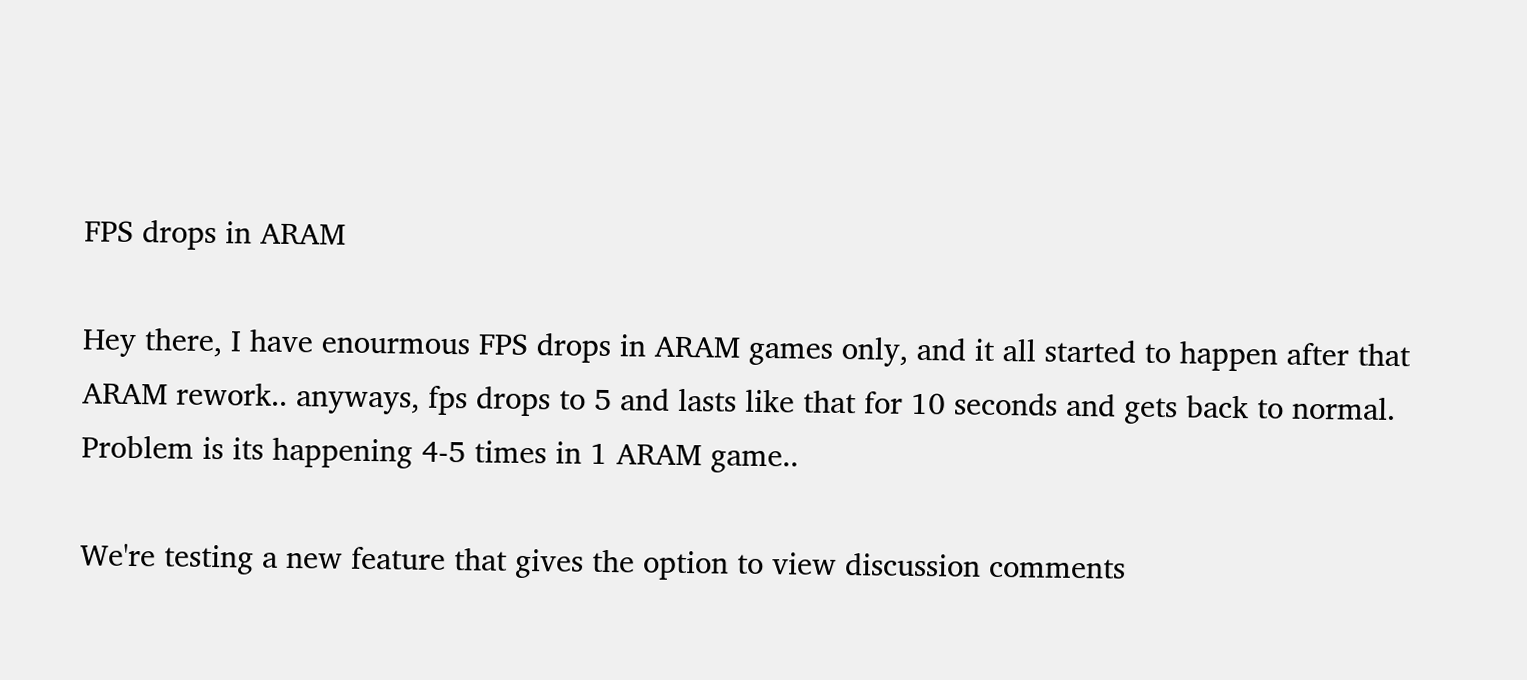FPS drops in ARAM

Hey there, I have enourmous FPS drops in ARAM games only, and it all started to happen after that ARAM rework.. anyways, fps drops to 5 and lasts like that for 10 seconds and gets back to normal. Problem is its happening 4-5 times in 1 ARAM game..

We're testing a new feature that gives the option to view discussion comments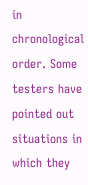in chronological order. Some testers have pointed out situations in which they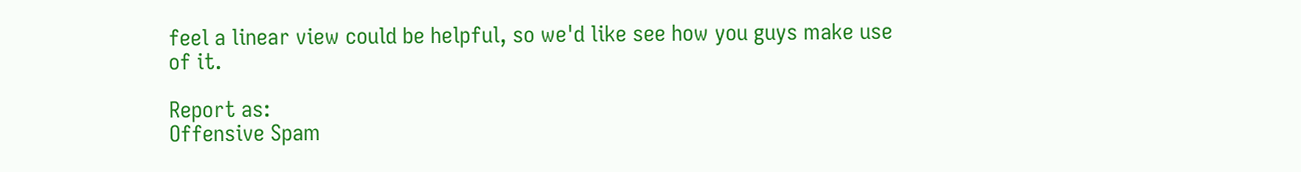feel a linear view could be helpful, so we'd like see how you guys make use of it.

Report as:
Offensive Spam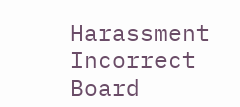Harassment Incorrect Board